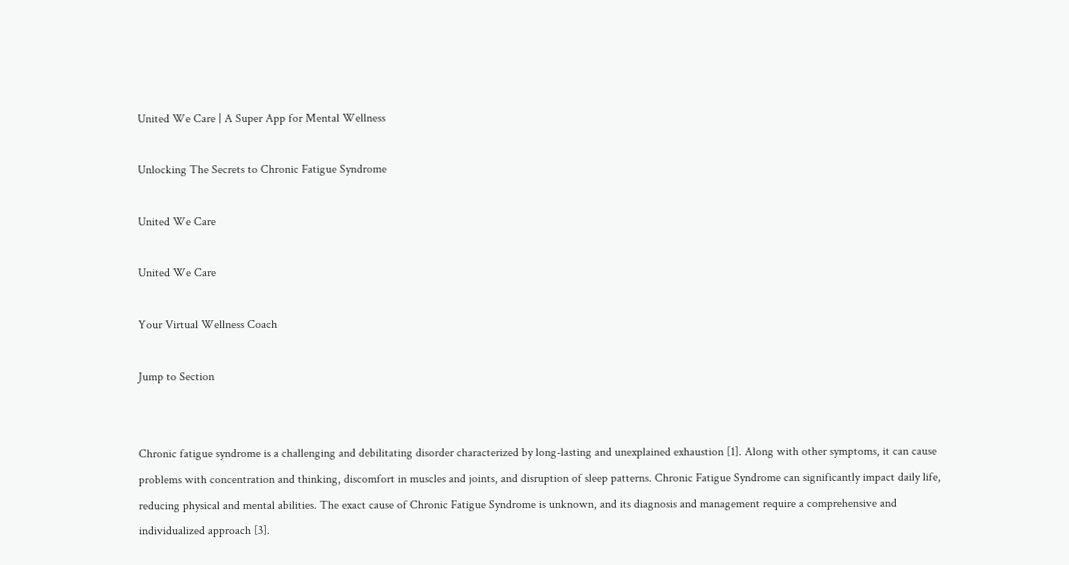United We Care | A Super App for Mental Wellness

Unlocking The Secrets to Chronic Fatigue Syndrome

United We Care

United We Care

Your Virtual Wellness Coach

Jump to Section


Chronic fatigue syndrome is a challenging and debilitating disorder characterized by long-lasting and unexplained exhaustion [1]. Along with other symptoms, it can cause problems with concentration and thinking, discomfort in muscles and joints, and disruption of sleep patterns. Chronic Fatigue Syndrome can significantly impact daily life, reducing physical and mental abilities. The exact cause of Chronic Fatigue Syndrome is unknown, and its diagnosis and management require a comprehensive and individualized approach [3].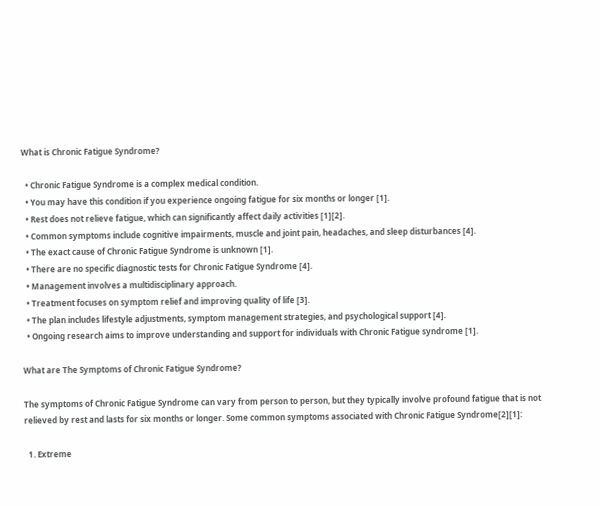What is Chronic Fatigue Syndrome?

  • Chronic Fatigue Syndrome is a complex medical condition.
  • You may have this condition if you experience ongoing fatigue for six months or longer [1].
  • Rest does not relieve fatigue, which can significantly affect daily activities [1][2].
  • Common symptoms include cognitive impairments, muscle and joint pain, headaches, and sleep disturbances [4].
  • The exact cause of Chronic Fatigue Syndrome is unknown [1].
  • There are no specific diagnostic tests for Chronic Fatigue Syndrome [4].
  • Management involves a multidisciplinary approach.
  • Treatment focuses on symptom relief and improving quality of life [3].
  • The plan includes lifestyle adjustments, symptom management strategies, and psychological support [4].
  • Ongoing research aims to improve understanding and support for individuals with Chronic Fatigue syndrome [1].

What are The Symptoms of Chronic Fatigue Syndrome?

The symptoms of Chronic Fatigue Syndrome can vary from person to person, but they typically involve profound fatigue that is not relieved by rest and lasts for six months or longer. Some common symptoms associated with Chronic Fatigue Syndrome[2][1]:

  1. Extreme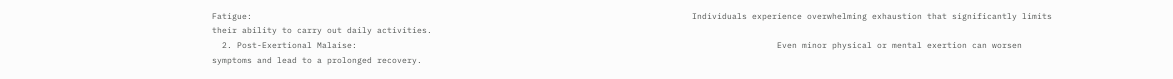Fatigue:                                                                                        Individuals experience overwhelming exhaustion that significantly limits their ability to carry out daily activities.
  2. Post-Exertional Malaise:                                                                                    Even minor physical or mental exertion can worsen symptoms and lead to a prolonged recovery.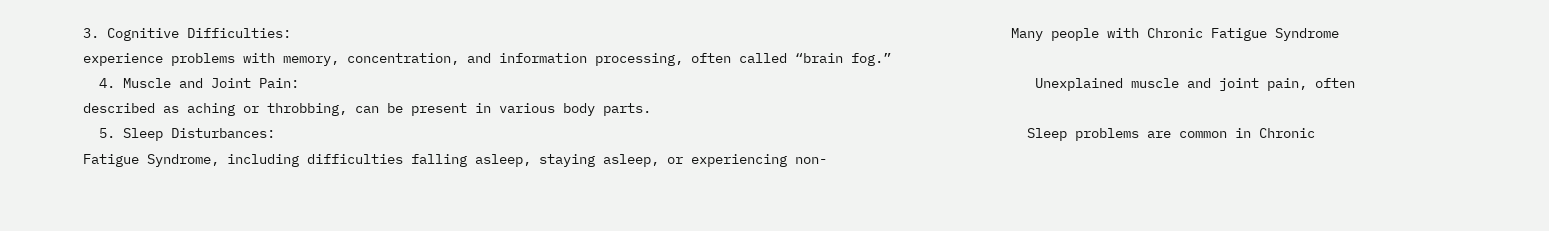3. Cognitive Difficulties:                                                                                          Many people with Chronic Fatigue Syndrome experience problems with memory, concentration, and information processing, often called “brain fog.”
  4. Muscle and Joint Pain:                                                                                            Unexplained muscle and joint pain, often described as aching or throbbing, can be present in various body parts.
  5. Sleep Disturbances:                                                                                              Sleep problems are common in Chronic Fatigue Syndrome, including difficulties falling asleep, staying asleep, or experiencing non-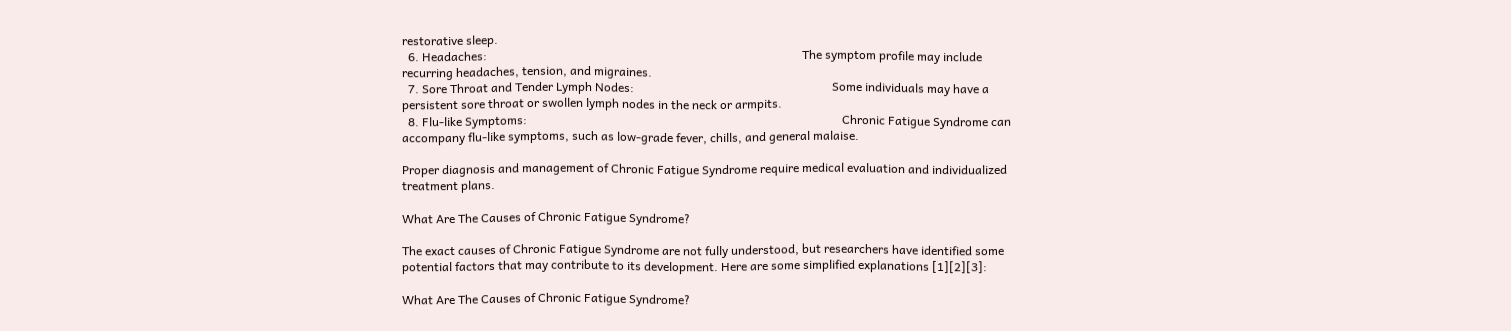restorative sleep.
  6. Headaches:                                                                                                         The symptom profile may include recurring headaches, tension, and migraines.
  7. Sore Throat and Tender Lymph Nodes:                                                                  Some individuals may have a persistent sore throat or swollen lymph nodes in the neck or armpits.
  8. Flu-like Symptoms:                                                                                                         Chronic Fatigue Syndrome can accompany flu-like symptoms, such as low-grade fever, chills, and general malaise.

Proper diagnosis and management of Chronic Fatigue Syndrome require medical evaluation and individualized treatment plans.

What Are The Causes of Chronic Fatigue Syndrome?

The exact causes of Chronic Fatigue Syndrome are not fully understood, but researchers have identified some potential factors that may contribute to its development. Here are some simplified explanations [1][2][3]:

What Are The Causes of Chronic Fatigue Syndrome?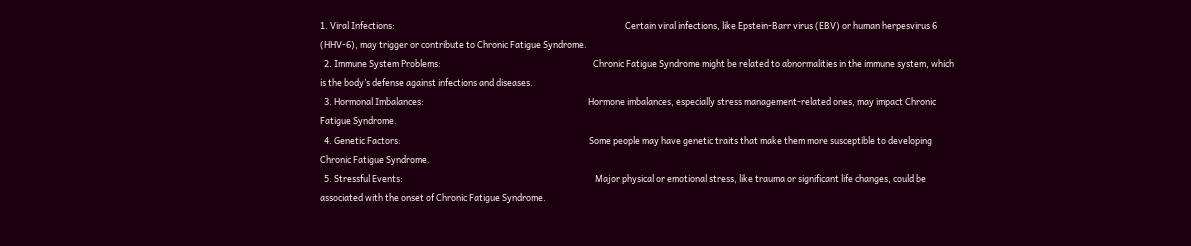1. Viral Infections:                                                                                                                   Certain viral infections, like Epstein-Barr virus (EBV) or human herpesvirus 6 (HHV-6), may trigger or contribute to Chronic Fatigue Syndrome.
  2. Immune System Problems:                                                                            Chronic Fatigue Syndrome might be related to abnormalities in the immune system, which is the body’s defense against infections and diseases.
  3. Hormonal Imbalances:                                                                                  Hormone imbalances, especially stress management-related ones, may impact Chronic Fatigue Syndrome.
  4. Genetic Factors:                                                                                              Some people may have genetic traits that make them more susceptible to developing Chronic Fatigue Syndrome.
  5. Stressful Events:                                                                                                Major physical or emotional stress, like trauma or significant life changes, could be associated with the onset of Chronic Fatigue Syndrome.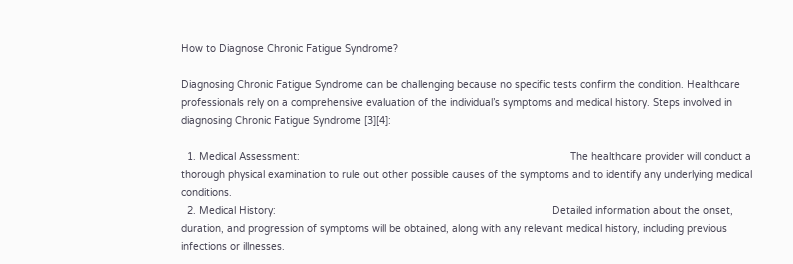How to Diagnose Chronic Fatigue Syndrome?

Diagnosing Chronic Fatigue Syndrome can be challenging because no specific tests confirm the condition. Healthcare professionals rely on a comprehensive evaluation of the individual’s symptoms and medical history. Steps involved in diagnosing Chronic Fatigue Syndrome [3][4]:

  1. Medical Assessment:                                                                                          The healthcare provider will conduct a thorough physical examination to rule out other possible causes of the symptoms and to identify any underlying medical conditions.
  2. Medical History:                                                                                            Detailed information about the onset, duration, and progression of symptoms will be obtained, along with any relevant medical history, including previous infections or illnesses.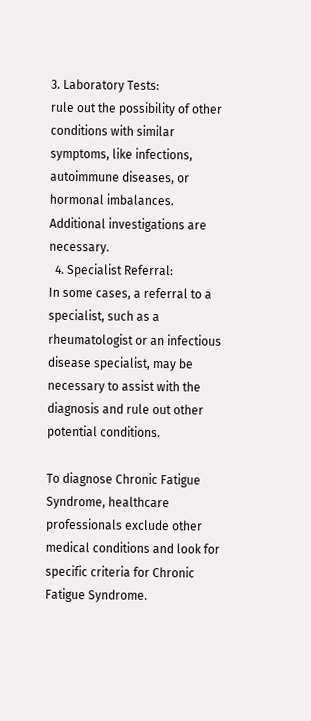3. Laboratory Tests:                                                                                                  rule out the possibility of other conditions with similar symptoms, like infections, autoimmune diseases, or hormonal imbalances. Additional investigations are necessary.
  4. Specialist Referral:                                                                                                  In some cases, a referral to a specialist, such as a rheumatologist or an infectious disease specialist, may be necessary to assist with the diagnosis and rule out other potential conditions.

To diagnose Chronic Fatigue Syndrome, healthcare professionals exclude other medical conditions and look for specific criteria for Chronic Fatigue Syndrome.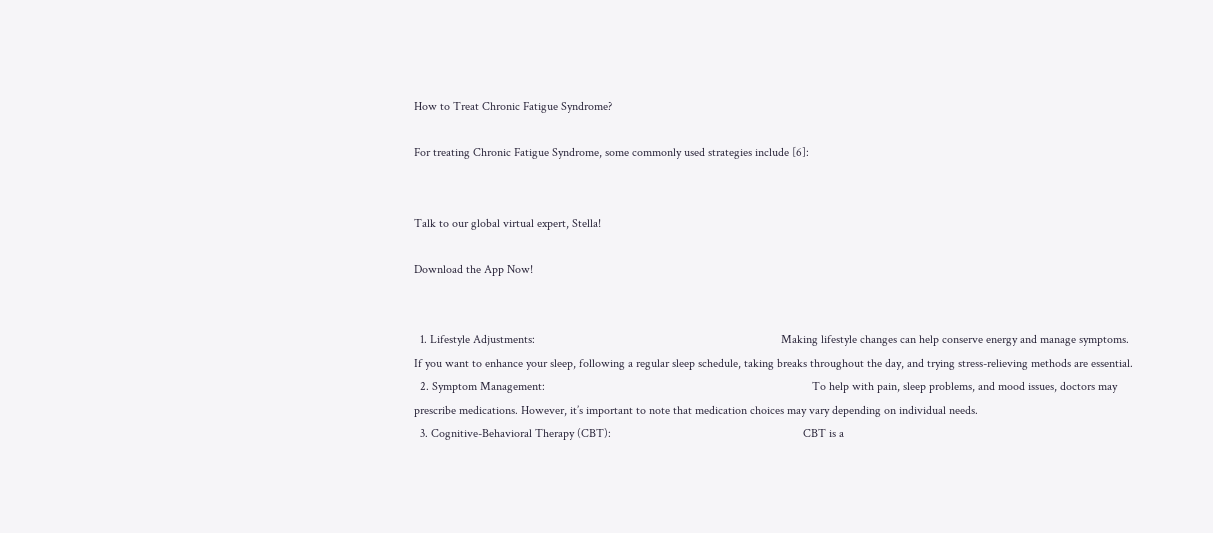How to Treat Chronic Fatigue Syndrome?

For treating Chronic Fatigue Syndrome, some commonly used strategies include [6]:


Talk to our global virtual expert, Stella!

Download the App Now!


  1. Lifestyle Adjustments:                                                                                  Making lifestyle changes can help conserve energy and manage symptoms. If you want to enhance your sleep, following a regular sleep schedule, taking breaks throughout the day, and trying stress-relieving methods are essential.
  2. Symptom Management:                                                                                         To help with pain, sleep problems, and mood issues, doctors may prescribe medications. However, it’s important to note that medication choices may vary depending on individual needs.
  3. Cognitive-Behavioral Therapy (CBT):                                                                CBT is a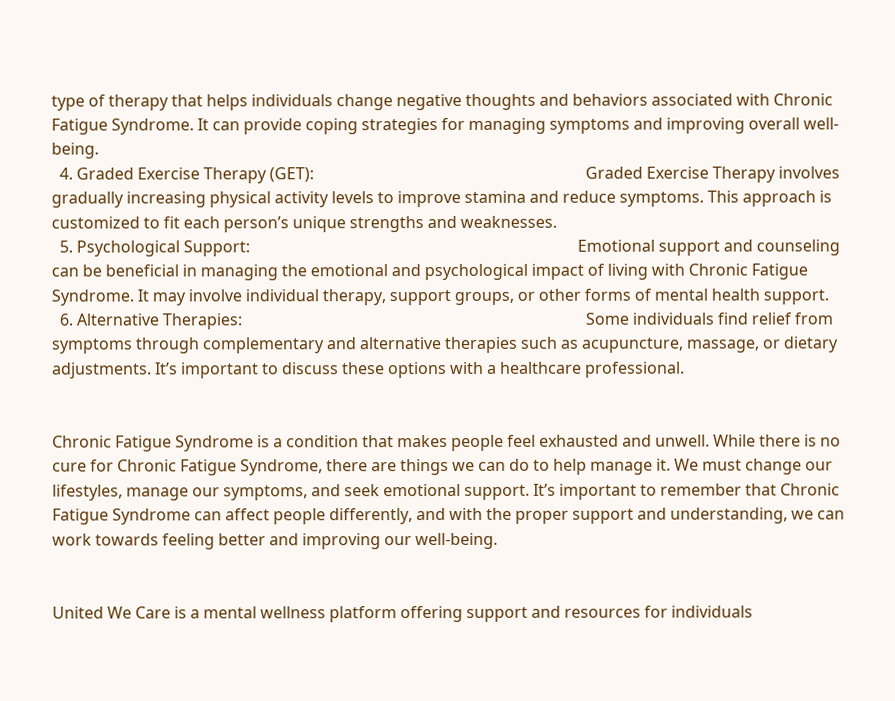type of therapy that helps individuals change negative thoughts and behaviors associated with Chronic Fatigue Syndrome. It can provide coping strategies for managing symptoms and improving overall well-being.
  4. Graded Exercise Therapy (GET):                                                                    Graded Exercise Therapy involves gradually increasing physical activity levels to improve stamina and reduce symptoms. This approach is customized to fit each person’s unique strengths and weaknesses.
  5. Psychological Support:                                                                                  Emotional support and counseling can be beneficial in managing the emotional and psychological impact of living with Chronic Fatigue Syndrome. It may involve individual therapy, support groups, or other forms of mental health support.
  6. Alternative Therapies:                                                                                      Some individuals find relief from symptoms through complementary and alternative therapies such as acupuncture, massage, or dietary adjustments. It’s important to discuss these options with a healthcare professional.


Chronic Fatigue Syndrome is a condition that makes people feel exhausted and unwell. While there is no cure for Chronic Fatigue Syndrome, there are things we can do to help manage it. We must change our lifestyles, manage our symptoms, and seek emotional support. It’s important to remember that Chronic Fatigue Syndrome can affect people differently, and with the proper support and understanding, we can work towards feeling better and improving our well-being.


United We Care is a mental wellness platform offering support and resources for individuals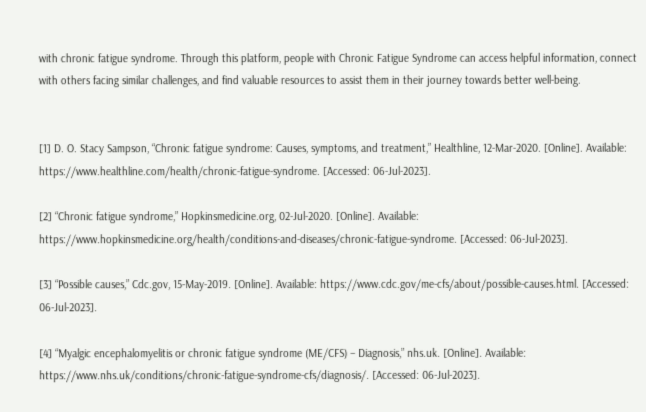with chronic fatigue syndrome. Through this platform, people with Chronic Fatigue Syndrome can access helpful information, connect with others facing similar challenges, and find valuable resources to assist them in their journey towards better well-being.


[1] D. O. Stacy Sampson, “Chronic fatigue syndrome: Causes, symptoms, and treatment,” Healthline, 12-Mar-2020. [Online]. Available: https://www.healthline.com/health/chronic-fatigue-syndrome. [Accessed: 06-Jul-2023].

[2] “Chronic fatigue syndrome,” Hopkinsmedicine.org, 02-Jul-2020. [Online]. Available: https://www.hopkinsmedicine.org/health/conditions-and-diseases/chronic-fatigue-syndrome. [Accessed: 06-Jul-2023].

[3] “Possible causes,” Cdc.gov, 15-May-2019. [Online]. Available: https://www.cdc.gov/me-cfs/about/possible-causes.html. [Accessed: 06-Jul-2023].

[4] “Myalgic encephalomyelitis or chronic fatigue syndrome (ME/CFS) – Diagnosis,” nhs.uk. [Online]. Available: https://www.nhs.uk/conditions/chronic-fatigue-syndrome-cfs/diagnosis/. [Accessed: 06-Jul-2023].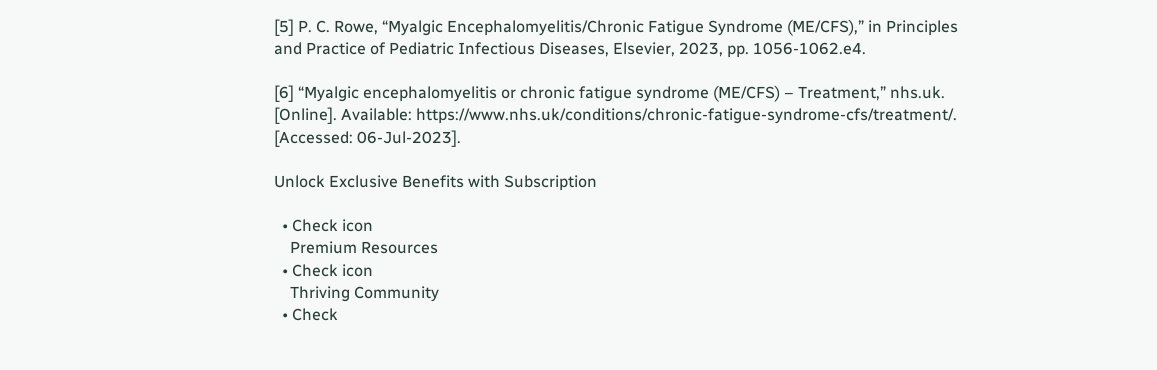[5] P. C. Rowe, “Myalgic Encephalomyelitis/Chronic Fatigue Syndrome (ME/CFS),” in Principles and Practice of Pediatric Infectious Diseases, Elsevier, 2023, pp. 1056-1062.e4.

[6] “Myalgic encephalomyelitis or chronic fatigue syndrome (ME/CFS) – Treatment,” nhs.uk. [Online]. Available: https://www.nhs.uk/conditions/chronic-fatigue-syndrome-cfs/treatment/. [Accessed: 06-Jul-2023].

Unlock Exclusive Benefits with Subscription

  • Check icon
    Premium Resources
  • Check icon
    Thriving Community
  • Check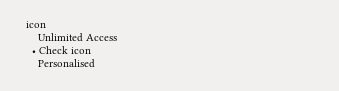icon
    Unlimited Access
  • Check icon
    Personalised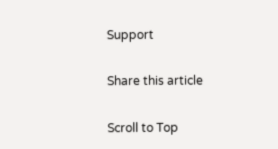Support

Share this article

Scroll to Top